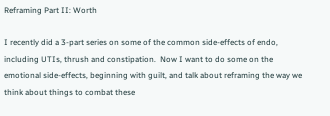Reframing Part II: Worth

I recently did a 3-part series on some of the common side-effects of endo, including UTIs, thrush and constipation.  Now I want to do some on the emotional side-effects, beginning with guilt, and talk about reframing the way we think about things to combat these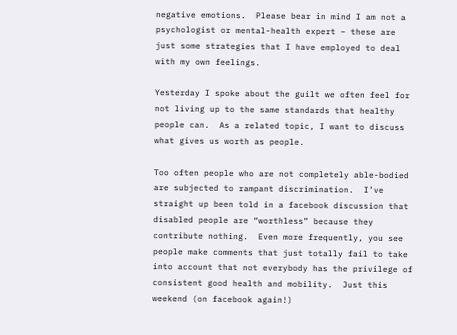negative emotions.  Please bear in mind I am not a psychologist or mental-health expert – these are just some strategies that I have employed to deal with my own feelings.

Yesterday I spoke about the guilt we often feel for not living up to the same standards that healthy people can.  As a related topic, I want to discuss what gives us worth as people.

Too often people who are not completely able-bodied are subjected to rampant discrimination.  I’ve straight up been told in a facebook discussion that disabled people are “worthless” because they contribute nothing.  Even more frequently, you see people make comments that just totally fail to take into account that not everybody has the privilege of consistent good health and mobility.  Just this weekend (on facebook again!)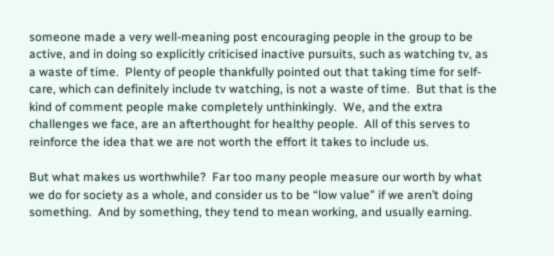someone made a very well-meaning post encouraging people in the group to be active, and in doing so explicitly criticised inactive pursuits, such as watching tv, as a waste of time.  Plenty of people thankfully pointed out that taking time for self-care, which can definitely include tv watching, is not a waste of time.  But that is the kind of comment people make completely unthinkingly.  We, and the extra challenges we face, are an afterthought for healthy people.  All of this serves to reinforce the idea that we are not worth the effort it takes to include us.

But what makes us worthwhile?  Far too many people measure our worth by what we do for society as a whole, and consider us to be “low value” if we aren’t doing something.  And by something, they tend to mean working, and usually earning.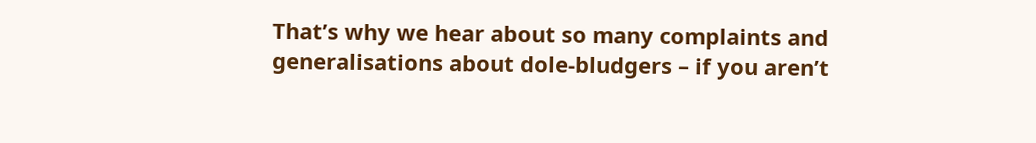That’s why we hear about so many complaints and generalisations about dole-bludgers – if you aren’t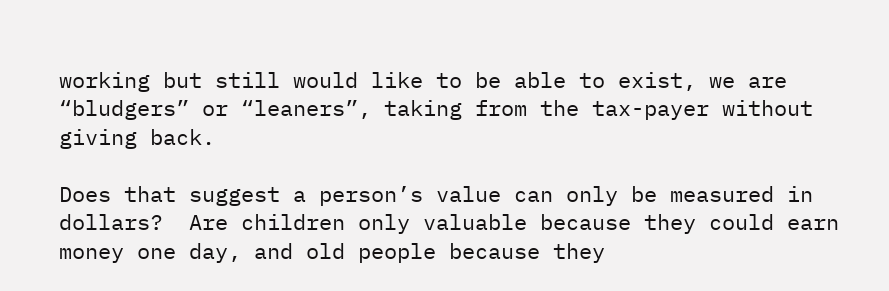working but still would like to be able to exist, we are “bludgers” or “leaners”, taking from the tax-payer without giving back.

Does that suggest a person’s value can only be measured in dollars?  Are children only valuable because they could earn money one day, and old people because they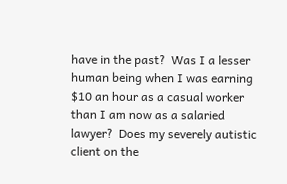have in the past?  Was I a lesser human being when I was earning $10 an hour as a casual worker than I am now as a salaried lawyer?  Does my severely autistic client on the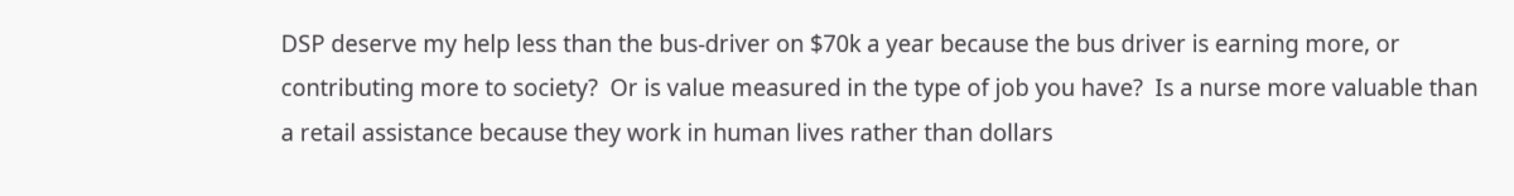DSP deserve my help less than the bus-driver on $70k a year because the bus driver is earning more, or contributing more to society?  Or is value measured in the type of job you have?  Is a nurse more valuable than a retail assistance because they work in human lives rather than dollars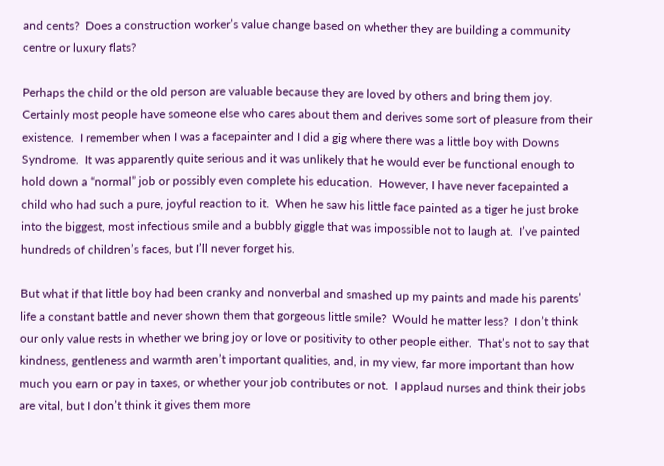and cents?  Does a construction worker’s value change based on whether they are building a community centre or luxury flats?

Perhaps the child or the old person are valuable because they are loved by others and bring them joy.  Certainly most people have someone else who cares about them and derives some sort of pleasure from their existence.  I remember when I was a facepainter and I did a gig where there was a little boy with Downs Syndrome.  It was apparently quite serious and it was unlikely that he would ever be functional enough to hold down a “normal” job or possibly even complete his education.  However, I have never facepainted a child who had such a pure, joyful reaction to it.  When he saw his little face painted as a tiger he just broke into the biggest, most infectious smile and a bubbly giggle that was impossible not to laugh at.  I’ve painted hundreds of children’s faces, but I’ll never forget his.

But what if that little boy had been cranky and nonverbal and smashed up my paints and made his parents’ life a constant battle and never shown them that gorgeous little smile?  Would he matter less?  I don’t think our only value rests in whether we bring joy or love or positivity to other people either.  That’s not to say that kindness, gentleness and warmth aren’t important qualities, and, in my view, far more important than how much you earn or pay in taxes, or whether your job contributes or not.  I applaud nurses and think their jobs are vital, but I don’t think it gives them more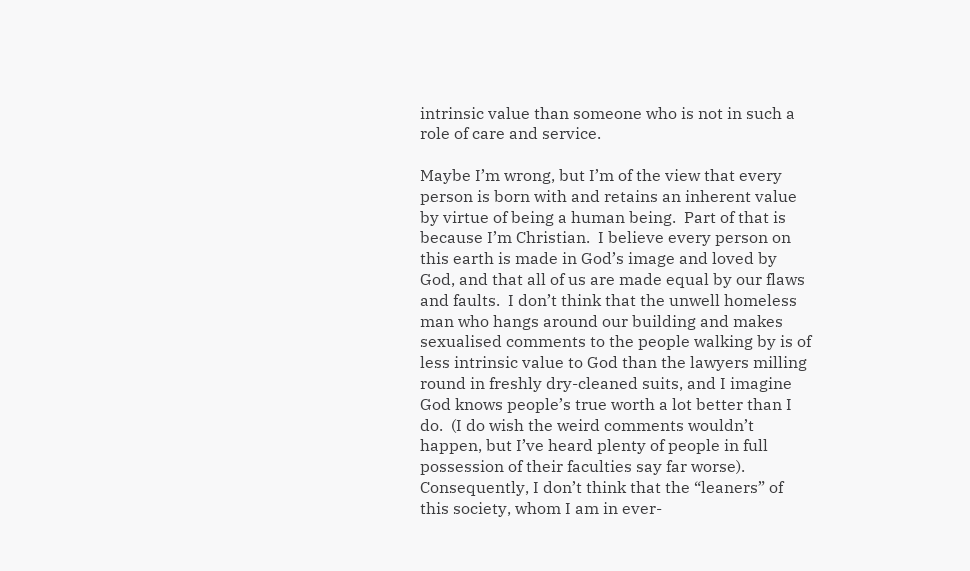intrinsic value than someone who is not in such a role of care and service.

Maybe I’m wrong, but I’m of the view that every person is born with and retains an inherent value by virtue of being a human being.  Part of that is because I’m Christian.  I believe every person on this earth is made in God’s image and loved by God, and that all of us are made equal by our flaws and faults.  I don’t think that the unwell homeless man who hangs around our building and makes sexualised comments to the people walking by is of less intrinsic value to God than the lawyers milling round in freshly dry-cleaned suits, and I imagine God knows people’s true worth a lot better than I do.  (I do wish the weird comments wouldn’t happen, but I’ve heard plenty of people in full possession of their faculties say far worse).  Consequently, I don’t think that the “leaners” of this society, whom I am in ever-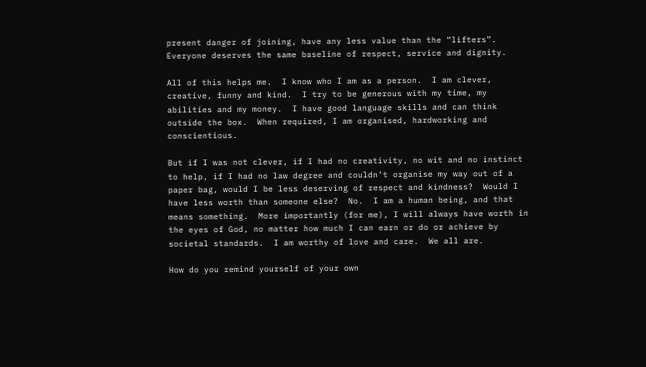present danger of joining, have any less value than the “lifters”.  Everyone deserves the same baseline of respect, service and dignity.

All of this helps me.  I know who I am as a person.  I am clever, creative, funny and kind.  I try to be generous with my time, my abilities and my money.  I have good language skills and can think outside the box.  When required, I am organised, hardworking and conscientious.

But if I was not clever, if I had no creativity, no wit and no instinct to help, if I had no law degree and couldn’t organise my way out of a paper bag, would I be less deserving of respect and kindness?  Would I have less worth than someone else?  No.  I am a human being, and that means something.  More importantly (for me), I will always have worth in the eyes of God, no matter how much I can earn or do or achieve by societal standards.  I am worthy of love and care.  We all are.

How do you remind yourself of your own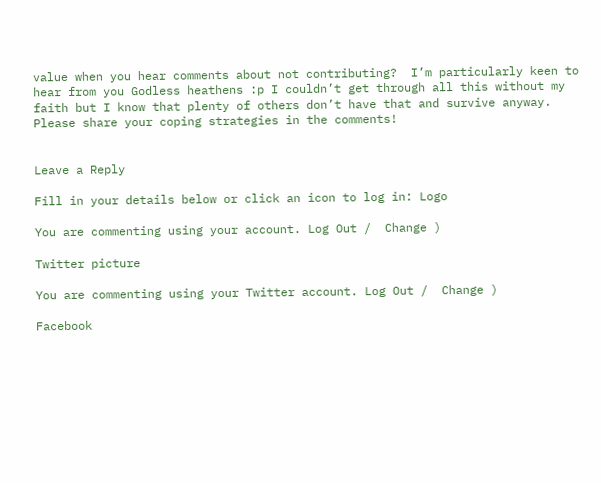value when you hear comments about not contributing?  I’m particularly keen to hear from you Godless heathens :p I couldn’t get through all this without my faith but I know that plenty of others don’t have that and survive anyway.  Please share your coping strategies in the comments!


Leave a Reply

Fill in your details below or click an icon to log in: Logo

You are commenting using your account. Log Out /  Change )

Twitter picture

You are commenting using your Twitter account. Log Out /  Change )

Facebook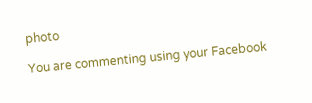photo

You are commenting using your Facebook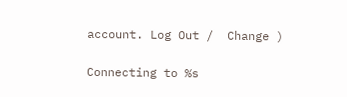account. Log Out /  Change )

Connecting to %s